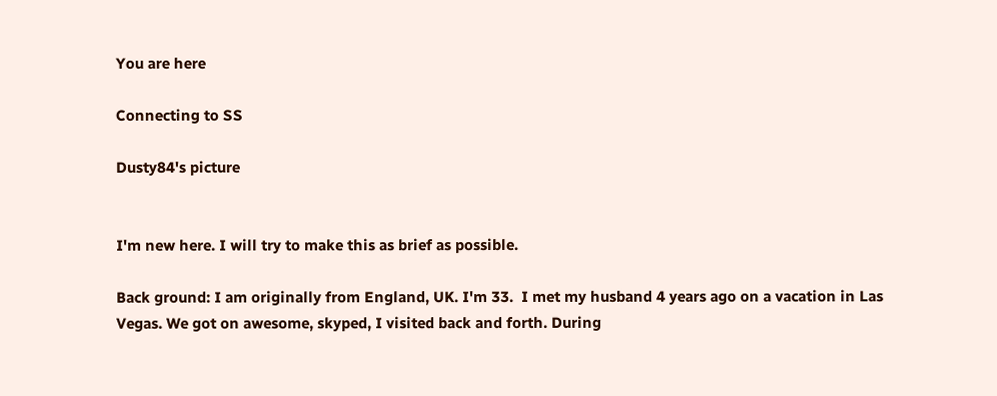You are here

Connecting to SS

Dusty84's picture


I'm new here. I will try to make this as brief as possible.

Back ground: I am originally from England, UK. I'm 33.  I met my husband 4 years ago on a vacation in Las Vegas. We got on awesome, skyped, I visited back and forth. During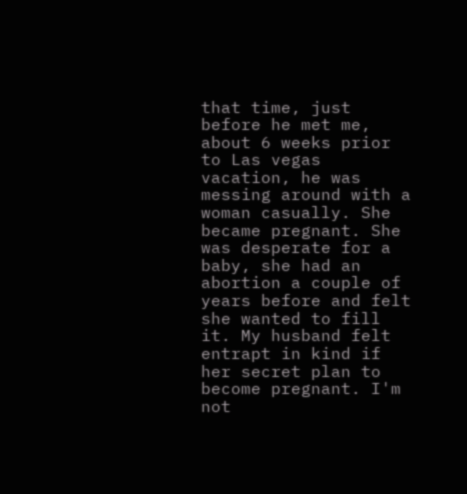that time, just before he met me, about 6 weeks prior to Las vegas vacation, he was messing around with a woman casually. She became pregnant. She was desperate for a baby, she had an abortion a couple of years before and felt she wanted to fill it. My husband felt entrapt in kind if her secret plan to become pregnant. I'm not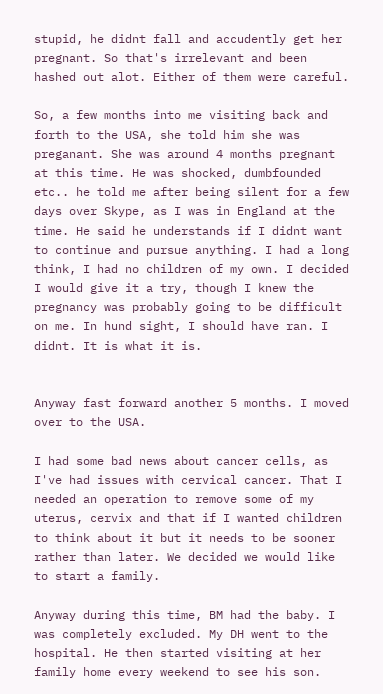stupid, he didnt fall and accudently get her pregnant. So that's irrelevant and been hashed out alot. Either of them were careful.

So, a few months into me visiting back and forth to the USA, she told him she was preganant. She was around 4 months pregnant at this time. He was shocked, dumbfounded etc.. he told me after being silent for a few days over Skype, as I was in England at the time. He said he understands if I didnt want to continue and pursue anything. I had a long think, I had no children of my own. I decided I would give it a try, though I knew the pregnancy was probably going to be difficult on me. In hund sight, I should have ran. I didnt. It is what it is.


Anyway fast forward another 5 months. I moved over to the USA.

I had some bad news about cancer cells, as I've had issues with cervical cancer. That I needed an operation to remove some of my uterus, cervix and that if I wanted children to think about it but it needs to be sooner rather than later. We decided we would like to start a family.

Anyway during this time, BM had the baby. I was completely excluded. My DH went to the hospital. He then started visiting at her family home every weekend to see his son.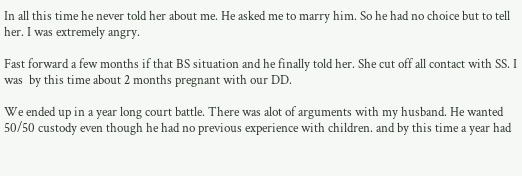In all this time he never told her about me. He asked me to marry him. So he had no choice but to tell her. I was extremely angry.

Fast forward a few months if that BS situation and he finally told her. She cut off all contact with SS. I was  by this time about 2 months pregnant with our DD.

We ended up in a year long court battle. There was alot of arguments with my husband. He wanted 50/50 custody even though he had no previous experience with children. and by this time a year had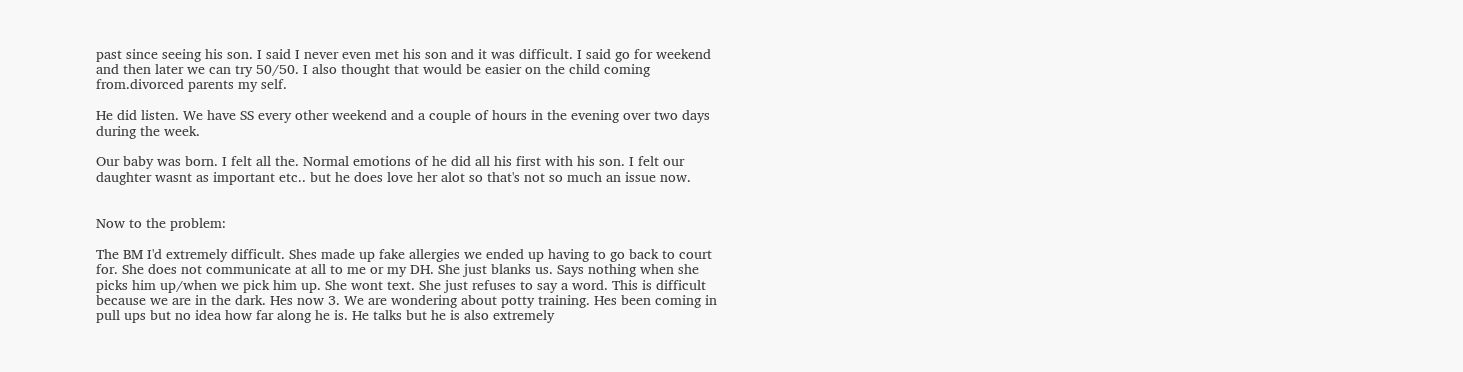past since seeing his son. I said I never even met his son and it was difficult. I said go for weekend and then later we can try 50/50. I also thought that would be easier on the child coming from.divorced parents my self.

He did listen. We have SS every other weekend and a couple of hours in the evening over two days during the week.

Our baby was born. I felt all the. Normal emotions of he did all his first with his son. I felt our daughter wasnt as important etc.. but he does love her alot so that's not so much an issue now.


Now to the problem:

The BM I'd extremely difficult. Shes made up fake allergies we ended up having to go back to court for. She does not communicate at all to me or my DH. She just blanks us. Says nothing when she picks him up/when we pick him up. She wont text. She just refuses to say a word. This is difficult because we are in the dark. Hes now 3. We are wondering about potty training. Hes been coming in pull ups but no idea how far along he is. He talks but he is also extremely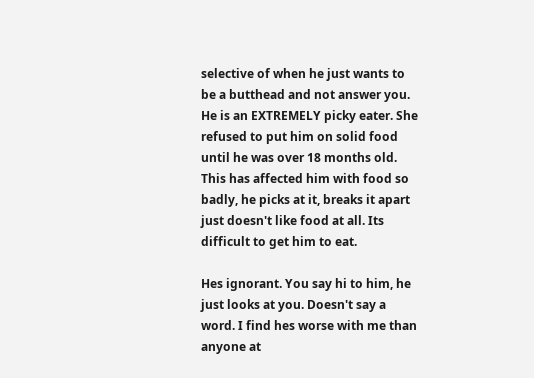selective of when he just wants to be a butthead and not answer you. He is an EXTREMELY picky eater. She refused to put him on solid food until he was over 18 months old. This has affected him with food so badly, he picks at it, breaks it apart just doesn't like food at all. Its difficult to get him to eat.

Hes ignorant. You say hi to him, he just looks at you. Doesn't say a word. I find hes worse with me than anyone at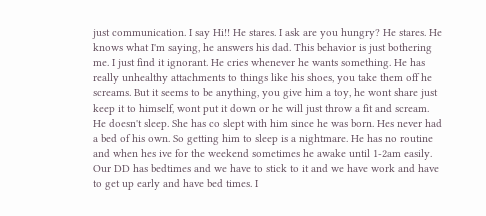just communication. I say Hi!! He stares. I ask are you hungry? He stares. He knows what I'm saying, he answers his dad. This behavior is just bothering me. I just find it ignorant. He cries whenever he wants something. He has really unhealthy attachments to things like his shoes, you take them off he screams. But it seems to be anything, you give him a toy, he wont share just keep it to himself, wont put it down or he will just throw a fit and scream. He doesn't sleep. She has co slept with him since he was born. Hes never had a bed of his own. So getting him to sleep is a nightmare. He has no routine and when hes ive for the weekend sometimes he awake until 1-2am easily. Our DD has bedtimes and we have to stick to it and we have work and have to get up early and have bed times. I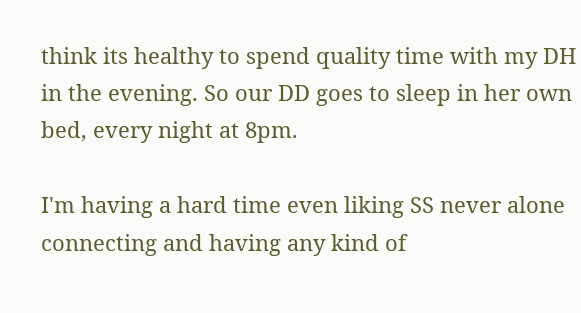think its healthy to spend quality time with my DH in the evening. So our DD goes to sleep in her own bed, every night at 8pm.

I'm having a hard time even liking SS never alone connecting and having any kind of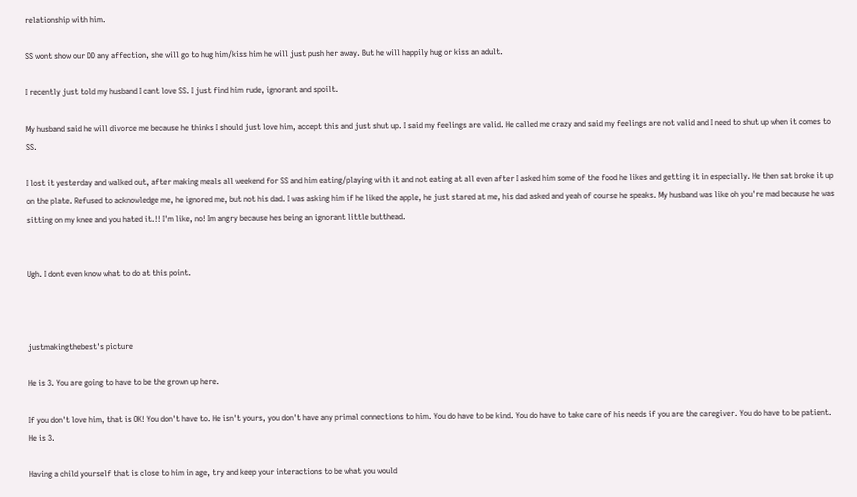relationship with him.

SS wont show our DD any affection, she will go to hug him/kiss him he will just push her away. But he will happily hug or kiss an adult.

I recently just told my husband I cant love SS. I just find him rude, ignorant and spoilt.

My husband said he will divorce me because he thinks I should just love him, accept this and just shut up. I said my feelings are valid. He called me crazy and said my feelings are not valid and I need to shut up when it comes to SS.

I lost it yesterday and walked out, after making meals all weekend for SS and him eating/playing with it and not eating at all even after I asked him some of the food he likes and getting it in especially. He then sat broke it up on the plate. Refused to acknowledge me, he ignored me, but not his dad. I was asking him if he liked the apple, he just stared at me, his dad asked and yeah of course he speaks. My husband was like oh you're mad because he was sitting on my knee and you hated it.!! I'm like, no! Im angry because hes being an ignorant little butthead.


Ugh. I dont even know what to do at this point.



justmakingthebest's picture

He is 3. You are going to have to be the grown up here.

If you don't love him, that is OK! You don't have to. He isn't yours, you don't have any primal connections to him. You do have to be kind. You do have to take care of his needs if you are the caregiver. You do have to be patient. He is 3.

Having a child yourself that is close to him in age, try and keep your interactions to be what you would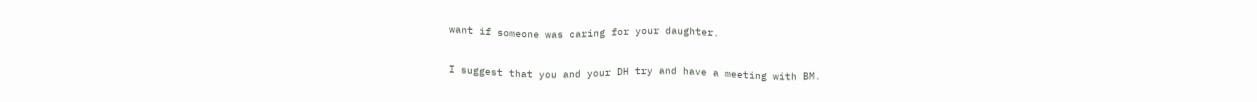want if someone was caring for your daughter.

I suggest that you and your DH try and have a meeting with BM.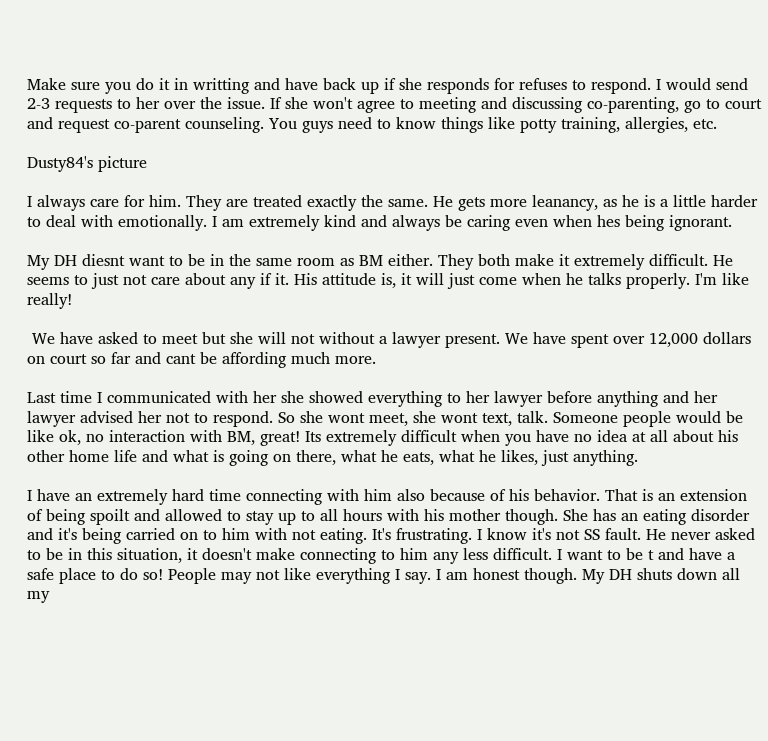Make sure you do it in writting and have back up if she responds for refuses to respond. I would send 2-3 requests to her over the issue. If she won't agree to meeting and discussing co-parenting, go to court and request co-parent counseling. You guys need to know things like potty training, allergies, etc.

Dusty84's picture

I always care for him. They are treated exactly the same. He gets more leanancy, as he is a little harder to deal with emotionally. I am extremely kind and always be caring even when hes being ignorant.

My DH diesnt want to be in the same room as BM either. They both make it extremely difficult. He seems to just not care about any if it. His attitude is, it will just come when he talks properly. I'm like really!

 We have asked to meet but she will not without a lawyer present. We have spent over 12,000 dollars on court so far and cant be affording much more.

Last time I communicated with her she showed everything to her lawyer before anything and her lawyer advised her not to respond. So she wont meet, she wont text, talk. Someone people would be like ok, no interaction with BM, great! Its extremely difficult when you have no idea at all about his other home life and what is going on there, what he eats, what he likes, just anything.

I have an extremely hard time connecting with him also because of his behavior. That is an extension of being spoilt and allowed to stay up to all hours with his mother though. She has an eating disorder and it's being carried on to him with not eating. It's frustrating. I know it's not SS fault. He never asked to be in this situation, it doesn't make connecting to him any less difficult. I want to be t and have a safe place to do so! People may not like everything I say. I am honest though. My DH shuts down all my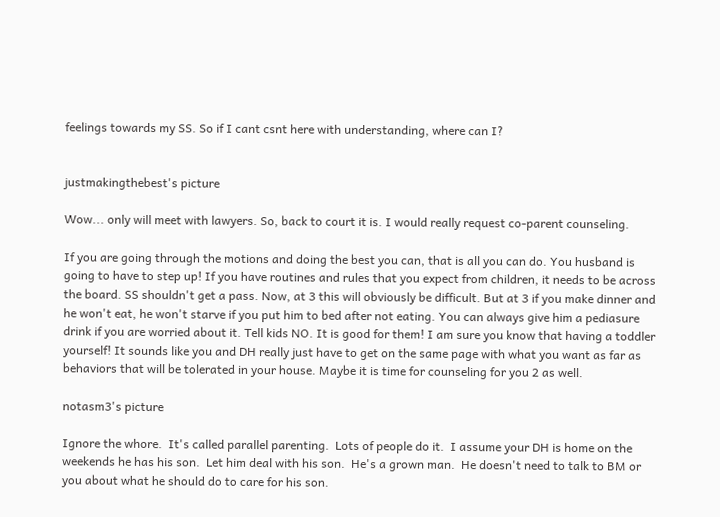feelings towards my SS. So if I cant csnt here with understanding, where can I?


justmakingthebest's picture

Wow... only will meet with lawyers. So, back to court it is. I would really request co-parent counseling.

If you are going through the motions and doing the best you can, that is all you can do. You husband is going to have to step up! If you have routines and rules that you expect from children, it needs to be across the board. SS shouldn't get a pass. Now, at 3 this will obviously be difficult. But at 3 if you make dinner and he won't eat, he won't starve if you put him to bed after not eating. You can always give him a pediasure drink if you are worried about it. Tell kids NO. It is good for them! I am sure you know that having a toddler yourself! It sounds like you and DH really just have to get on the same page with what you want as far as behaviors that will be tolerated in your house. Maybe it is time for counseling for you 2 as well.

notasm3's picture

Ignore the whore.  It's called parallel parenting.  Lots of people do it.  I assume your DH is home on the weekends he has his son.  Let him deal with his son.  He's a grown man.  He doesn't need to talk to BM or you about what he should do to care for his son.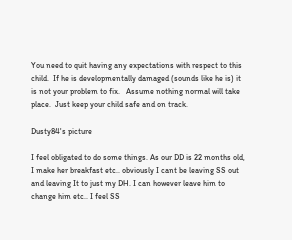You need to quit having any expectations with respect to this child.  If he is developmentally damaged (sounds like he is) it is not your problem to fix.   Assume nothing normal will take place.  Just keep your child safe and on track.

Dusty84's picture

I feel obligated to do some things. As our DD is 22 months old, I make her breakfast etc.. obviously I cant be leaving SS out and leaving It to just my DH. I can however leave him to change him etc.. I feel SS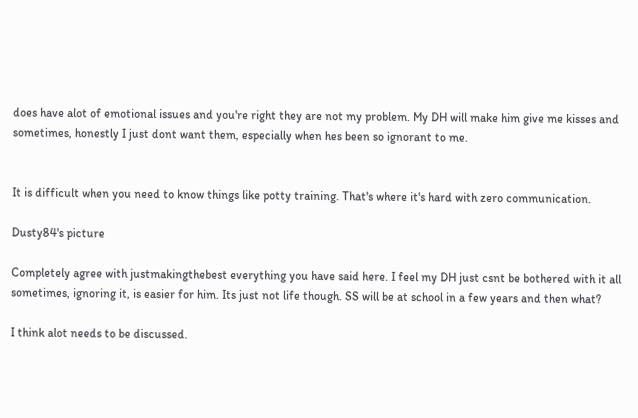does have alot of emotional issues and you're right they are not my problem. My DH will make him give me kisses and sometimes, honestly I just dont want them, especially when hes been so ignorant to me.


It is difficult when you need to know things like potty training. That's where it's hard with zero communication.

Dusty84's picture

Completely agree with justmakingthebest everything you have said here. I feel my DH just csnt be bothered with it all sometimes, ignoring it, is easier for him. Its just not life though. SS will be at school in a few years and then what?

I think alot needs to be discussed.